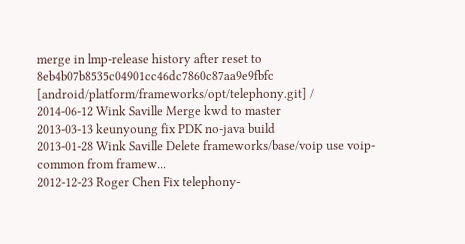merge in lmp-release history after reset to 8eb4b07b8535c04901cc46dc7860c87aa9e9fbfc
[android/platform/frameworks/opt/telephony.git] /
2014-06-12 Wink Saville Merge kwd to master
2013-03-13 keunyoung fix PDK no-java build
2013-01-28 Wink Saville Delete frameworks/base/voip use voip-common from framew...
2012-12-23 Roger Chen Fix telephony-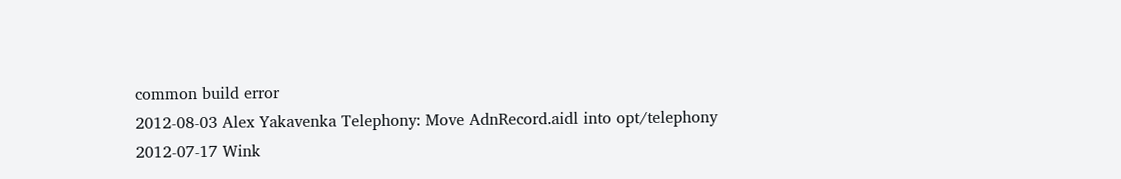common build error
2012-08-03 Alex Yakavenka Telephony: Move AdnRecord.aidl into opt/telephony
2012-07-17 Wink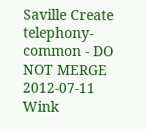Saville Create telephony-common - DO NOT MERGE
2012-07-11 Wink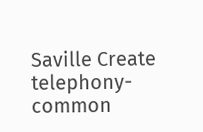Saville Create telephony-common